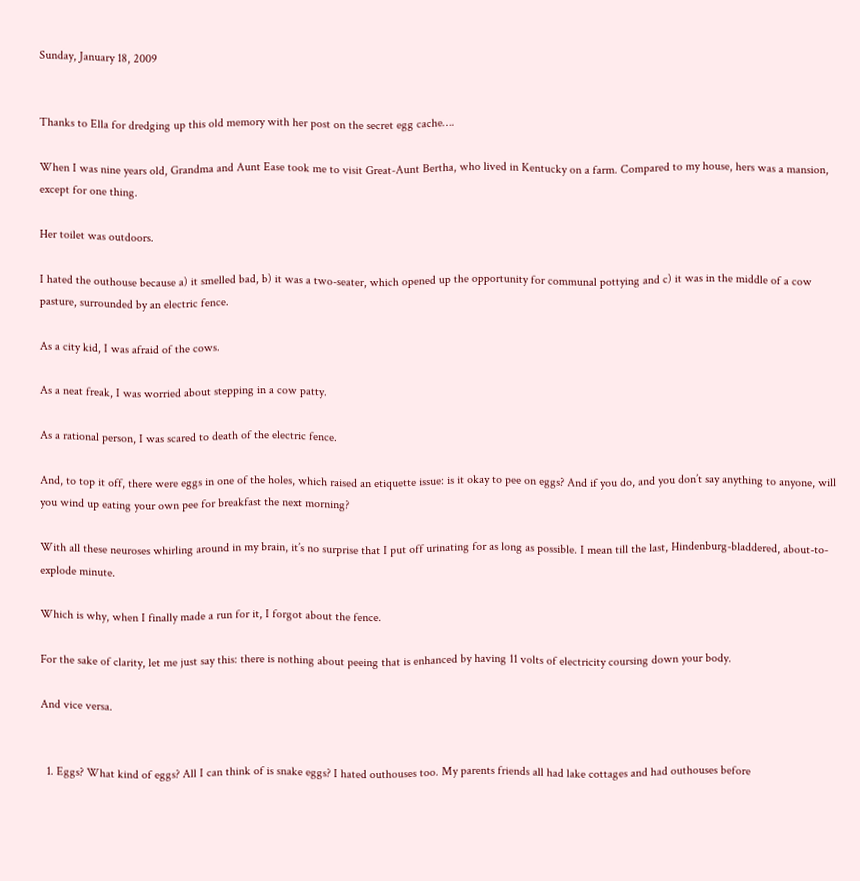Sunday, January 18, 2009


Thanks to Ella for dredging up this old memory with her post on the secret egg cache….

When I was nine years old, Grandma and Aunt Ease took me to visit Great-Aunt Bertha, who lived in Kentucky on a farm. Compared to my house, hers was a mansion, except for one thing.

Her toilet was outdoors.

I hated the outhouse because a) it smelled bad, b) it was a two-seater, which opened up the opportunity for communal pottying and c) it was in the middle of a cow pasture, surrounded by an electric fence.

As a city kid, I was afraid of the cows.

As a neat freak, I was worried about stepping in a cow patty.

As a rational person, I was scared to death of the electric fence.

And, to top it off, there were eggs in one of the holes, which raised an etiquette issue: is it okay to pee on eggs? And if you do, and you don’t say anything to anyone, will you wind up eating your own pee for breakfast the next morning?

With all these neuroses whirling around in my brain, it’s no surprise that I put off urinating for as long as possible. I mean till the last, Hindenburg-bladdered, about-to- explode minute.

Which is why, when I finally made a run for it, I forgot about the fence.

For the sake of clarity, let me just say this: there is nothing about peeing that is enhanced by having 11 volts of electricity coursing down your body.

And vice versa.


  1. Eggs? What kind of eggs? All I can think of is snake eggs? I hated outhouses too. My parents friends all had lake cottages and had outhouses before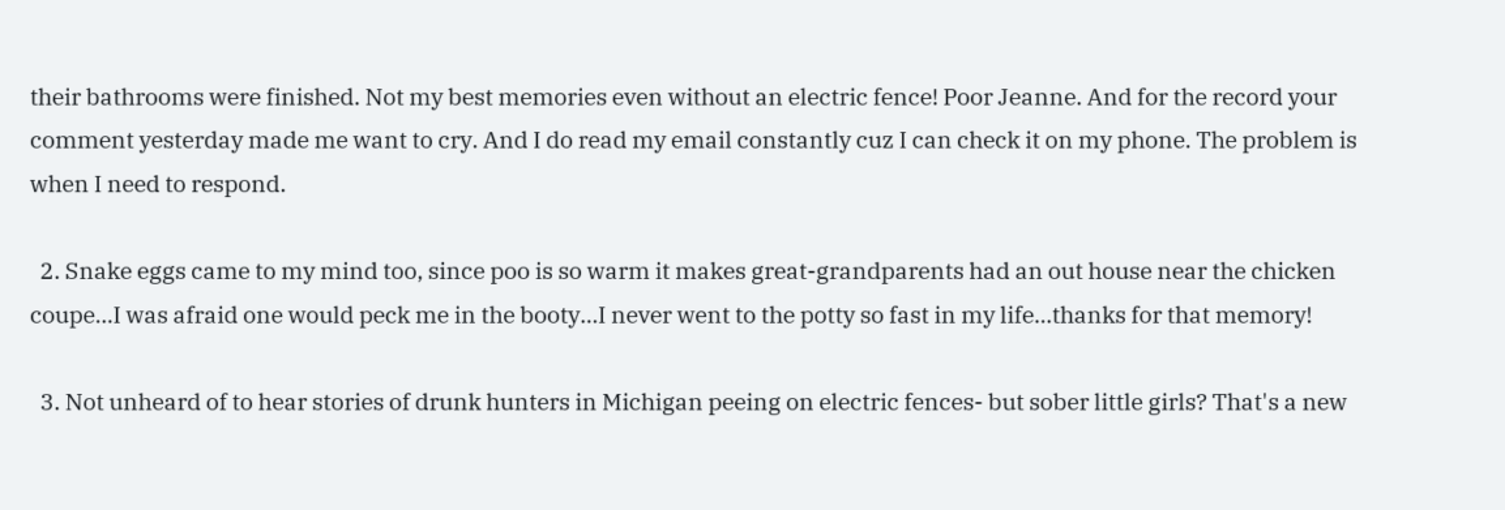their bathrooms were finished. Not my best memories even without an electric fence! Poor Jeanne. And for the record your comment yesterday made me want to cry. And I do read my email constantly cuz I can check it on my phone. The problem is when I need to respond.

  2. Snake eggs came to my mind too, since poo is so warm it makes great-grandparents had an out house near the chicken coupe...I was afraid one would peck me in the booty...I never went to the potty so fast in my life...thanks for that memory!

  3. Not unheard of to hear stories of drunk hunters in Michigan peeing on electric fences- but sober little girls? That's a new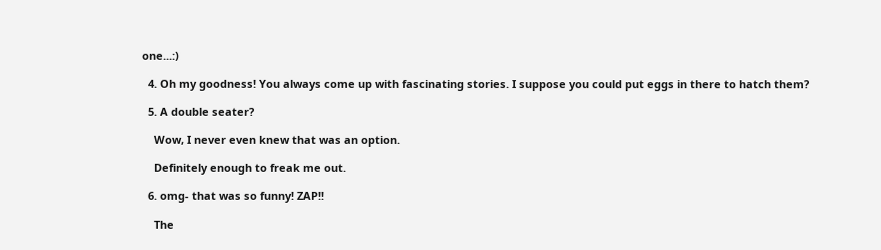one...:)

  4. Oh my goodness! You always come up with fascinating stories. I suppose you could put eggs in there to hatch them?

  5. A double seater?

    Wow, I never even knew that was an option.

    Definitely enough to freak me out.

  6. omg- that was so funny! ZAP!!

    The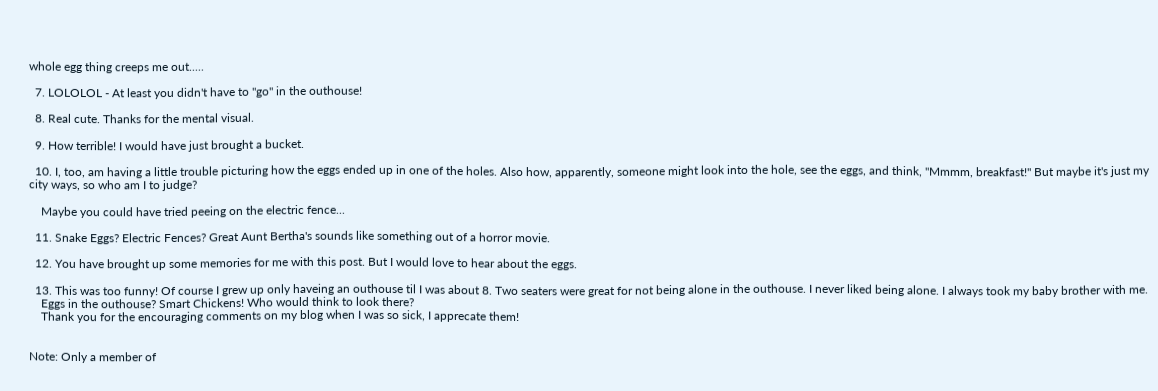whole egg thing creeps me out.....

  7. LOLOLOL - At least you didn't have to "go" in the outhouse!

  8. Real cute. Thanks for the mental visual.

  9. How terrible! I would have just brought a bucket.

  10. I, too, am having a little trouble picturing how the eggs ended up in one of the holes. Also how, apparently, someone might look into the hole, see the eggs, and think, "Mmmm, breakfast!" But maybe it's just my city ways, so who am I to judge?

    Maybe you could have tried peeing on the electric fence...

  11. Snake Eggs? Electric Fences? Great Aunt Bertha's sounds like something out of a horror movie.

  12. You have brought up some memories for me with this post. But I would love to hear about the eggs.

  13. This was too funny! Of course I grew up only haveing an outhouse til I was about 8. Two seaters were great for not being alone in the outhouse. I never liked being alone. I always took my baby brother with me.
    Eggs in the outhouse? Smart Chickens! Who would think to look there?
    Thank you for the encouraging comments on my blog when I was so sick, I apprecate them!


Note: Only a member of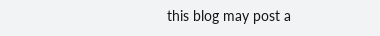this blog may post a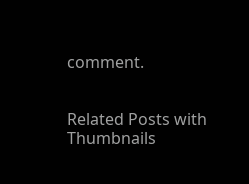comment.


Related Posts with Thumbnails